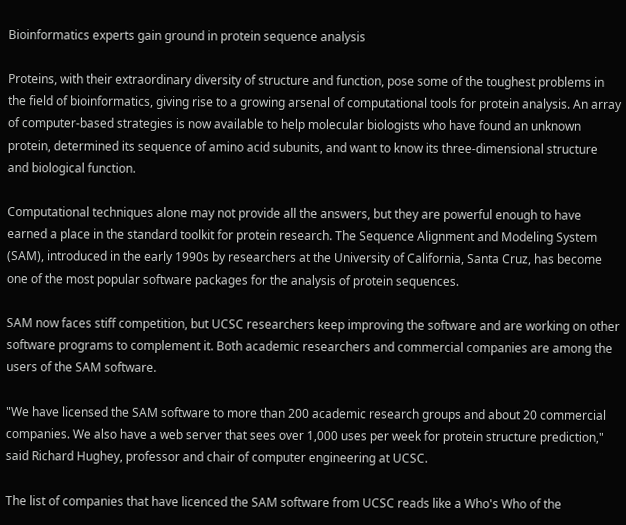Bioinformatics experts gain ground in protein sequence analysis

Proteins, with their extraordinary diversity of structure and function, pose some of the toughest problems in the field of bioinformatics, giving rise to a growing arsenal of computational tools for protein analysis. An array of computer-based strategies is now available to help molecular biologists who have found an unknown protein, determined its sequence of amino acid subunits, and want to know its three-dimensional structure and biological function.

Computational techniques alone may not provide all the answers, but they are powerful enough to have earned a place in the standard toolkit for protein research. The Sequence Alignment and Modeling System (SAM), introduced in the early 1990s by researchers at the University of California, Santa Cruz, has become one of the most popular software packages for the analysis of protein sequences.

SAM now faces stiff competition, but UCSC researchers keep improving the software and are working on other software programs to complement it. Both academic researchers and commercial companies are among the users of the SAM software.

"We have licensed the SAM software to more than 200 academic research groups and about 20 commercial companies. We also have a web server that sees over 1,000 uses per week for protein structure prediction," said Richard Hughey, professor and chair of computer engineering at UCSC.

The list of companies that have licenced the SAM software from UCSC reads like a Who's Who of the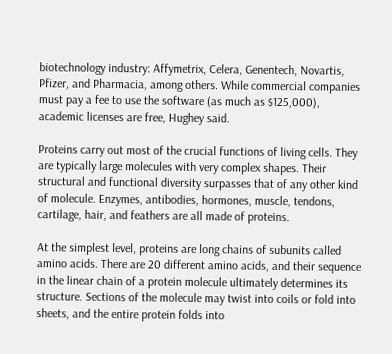biotechnology industry: Affymetrix, Celera, Genentech, Novartis, Pfizer, and Pharmacia, among others. While commercial companies must pay a fee to use the software (as much as $125,000), academic licenses are free, Hughey said.

Proteins carry out most of the crucial functions of living cells. They are typically large molecules with very complex shapes. Their structural and functional diversity surpasses that of any other kind of molecule. Enzymes, antibodies, hormones, muscle, tendons, cartilage, hair, and feathers are all made of proteins.

At the simplest level, proteins are long chains of subunits called amino acids. There are 20 different amino acids, and their sequence in the linear chain of a protein molecule ultimately determines its structure. Sections of the molecule may twist into coils or fold into sheets, and the entire protein folds into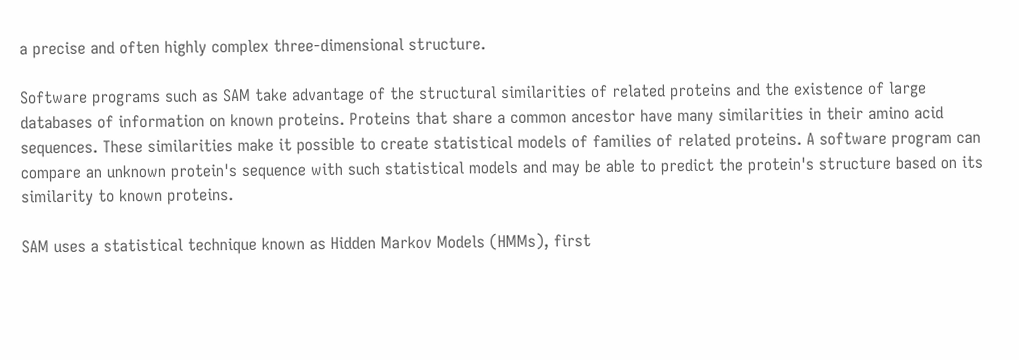a precise and often highly complex three-dimensional structure.

Software programs such as SAM take advantage of the structural similarities of related proteins and the existence of large databases of information on known proteins. Proteins that share a common ancestor have many similarities in their amino acid sequences. These similarities make it possible to create statistical models of families of related proteins. A software program can compare an unknown protein's sequence with such statistical models and may be able to predict the protein's structure based on its similarity to known proteins.

SAM uses a statistical technique known as Hidden Markov Models (HMMs), first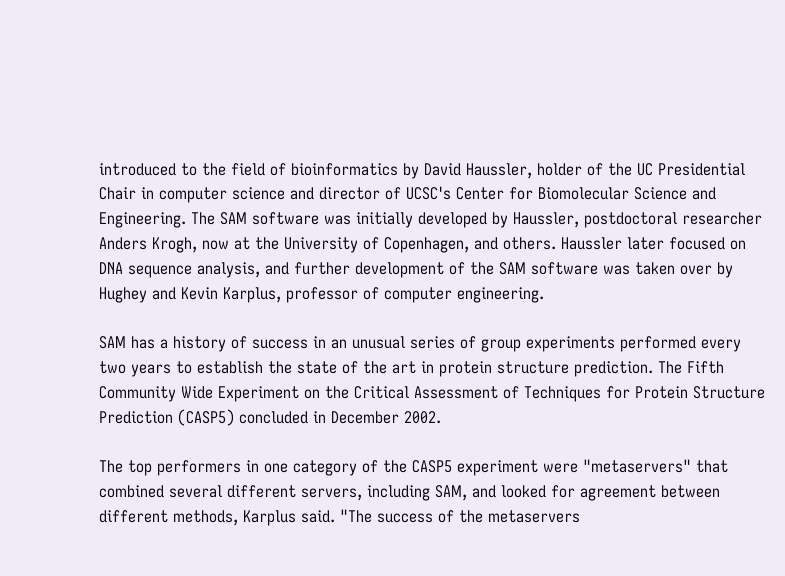introduced to the field of bioinformatics by David Haussler, holder of the UC Presidential Chair in computer science and director of UCSC's Center for Biomolecular Science and Engineering. The SAM software was initially developed by Haussler, postdoctoral researcher Anders Krogh, now at the University of Copenhagen, and others. Haussler later focused on DNA sequence analysis, and further development of the SAM software was taken over by Hughey and Kevin Karplus, professor of computer engineering.

SAM has a history of success in an unusual series of group experiments performed every two years to establish the state of the art in protein structure prediction. The Fifth Community Wide Experiment on the Critical Assessment of Techniques for Protein Structure Prediction (CASP5) concluded in December 2002.

The top performers in one category of the CASP5 experiment were "metaservers" that combined several different servers, including SAM, and looked for agreement between different methods, Karplus said. "The success of the metaservers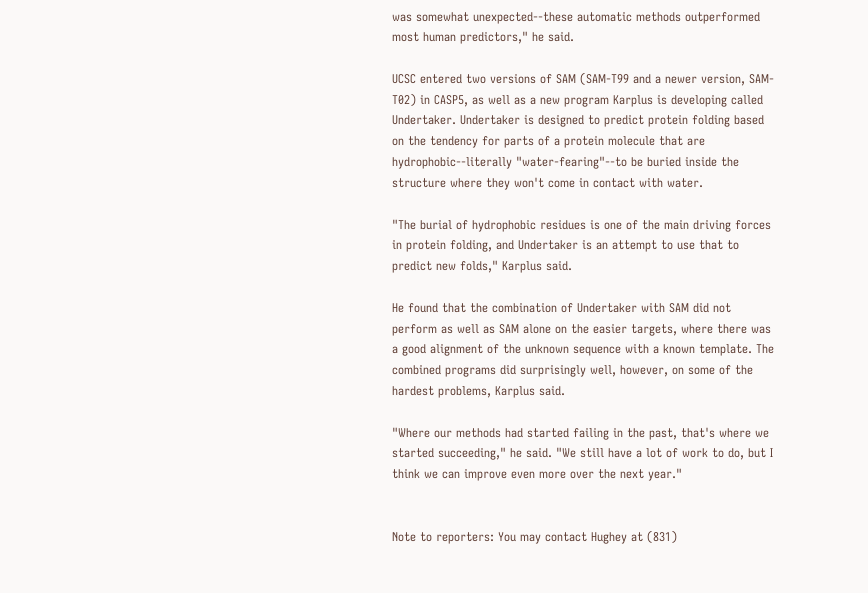was somewhat unexpected--these automatic methods outperformed most human predictors," he said.

UCSC entered two versions of SAM (SAM-T99 and a newer version, SAM-T02) in CASP5, as well as a new program Karplus is developing called Undertaker. Undertaker is designed to predict protein folding based on the tendency for parts of a protein molecule that are hydrophobic--literally "water-fearing"--to be buried inside the structure where they won't come in contact with water.

"The burial of hydrophobic residues is one of the main driving forces in protein folding, and Undertaker is an attempt to use that to predict new folds," Karplus said.

He found that the combination of Undertaker with SAM did not perform as well as SAM alone on the easier targets, where there was a good alignment of the unknown sequence with a known template. The combined programs did surprisingly well, however, on some of the hardest problems, Karplus said.

"Where our methods had started failing in the past, that's where we started succeeding," he said. "We still have a lot of work to do, but I think we can improve even more over the next year."


Note to reporters: You may contact Hughey at (831)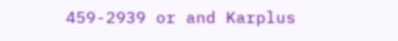459-2939 or and Karplus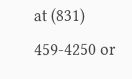at (831) 459-4250 or